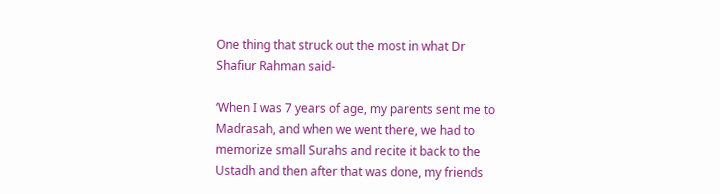One thing that struck out the most in what Dr Shafiur Rahman said-

‘When I was 7 years of age, my parents sent me to Madrasah, and when we went there, we had to memorize small Surahs and recite it back to the Ustadh and then after that was done, my friends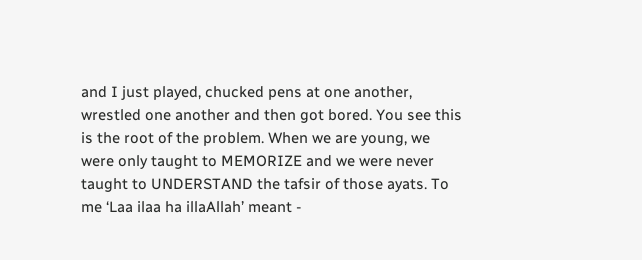and I just played, chucked pens at one another, wrestled one another and then got bored. You see this is the root of the problem. When we are young, we were only taught to MEMORIZE and we were never taught to UNDERSTAND the tafsir of those ayats. To me ‘Laa ilaa ha illaAllah’ meant -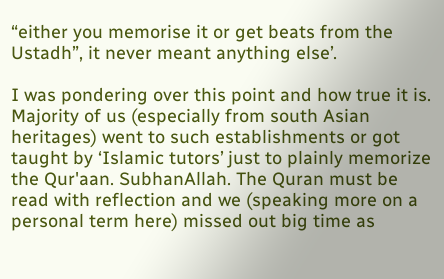“either you memorise it or get beats from the Ustadh”, it never meant anything else’.

I was pondering over this point and how true it is. Majority of us (especially from south Asian heritages) went to such establishments or got taught by ‘Islamic tutors’ just to plainly memorize the Qur'aan. SubhanAllah. The Quran must be read with reflection and we (speaking more on a personal term here) missed out big time as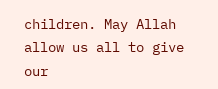children. May Allah allow us all to give our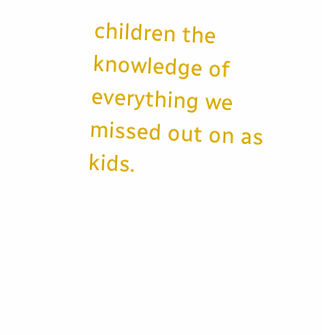children the knowledge of everything we missed out on as kids.